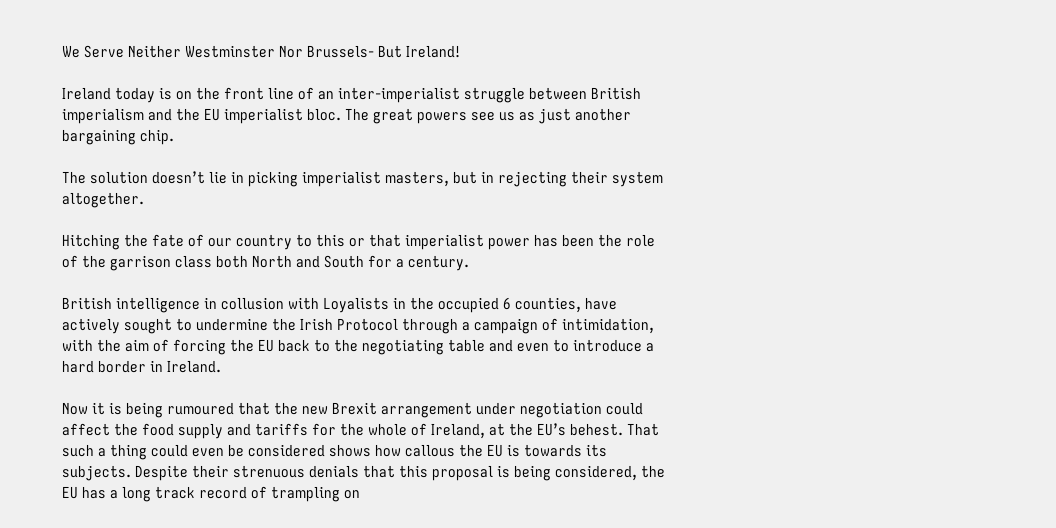We Serve Neither Westminster Nor Brussels- But Ireland!

Ireland today is on the front line of an inter-imperialist struggle between British imperialism and the EU imperialist bloc. The great powers see us as just another bargaining chip.

The solution doesn’t lie in picking imperialist masters, but in rejecting their system altogether.

Hitching the fate of our country to this or that imperialist power has been the role of the garrison class both North and South for a century.

British intelligence in collusion with Loyalists in the occupied 6 counties, have actively sought to undermine the Irish Protocol through a campaign of intimidation, with the aim of forcing the EU back to the negotiating table and even to introduce a hard border in Ireland.

Now it is being rumoured that the new Brexit arrangement under negotiation could affect the food supply and tariffs for the whole of Ireland, at the EU’s behest. That such a thing could even be considered shows how callous the EU is towards its subjects. Despite their strenuous denials that this proposal is being considered, the EU has a long track record of trampling on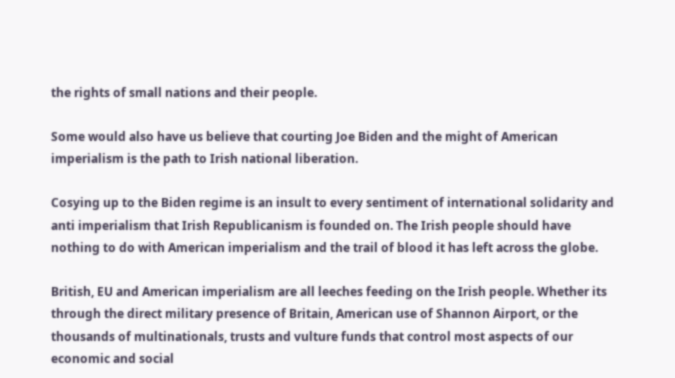the rights of small nations and their people.

Some would also have us believe that courting Joe Biden and the might of American imperialism is the path to Irish national liberation.

Cosying up to the Biden regime is an insult to every sentiment of international solidarity and anti imperialism that Irish Republicanism is founded on. The Irish people should have nothing to do with American imperialism and the trail of blood it has left across the globe.

British, EU and American imperialism are all leeches feeding on the Irish people. Whether its through the direct military presence of Britain, American use of Shannon Airport, or the thousands of multinationals, trusts and vulture funds that control most aspects of our economic and social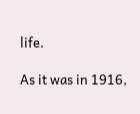life.

As it was in 1916,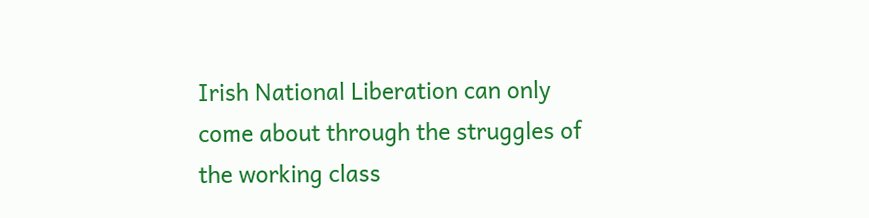Irish National Liberation can only come about through the struggles of the working class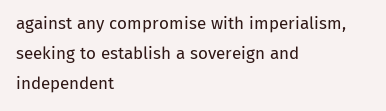against any compromise with imperialism, seeking to establish a sovereign and independent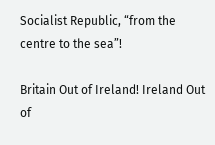Socialist Republic, “from the centre to the sea”!

Britain Out of Ireland! Ireland Out of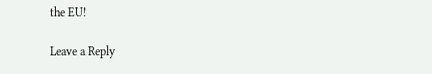the EU!

Leave a Reply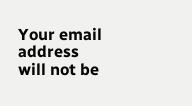Your email address will not be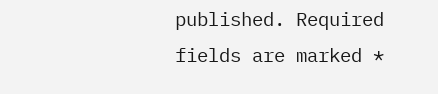published. Required fields are marked *